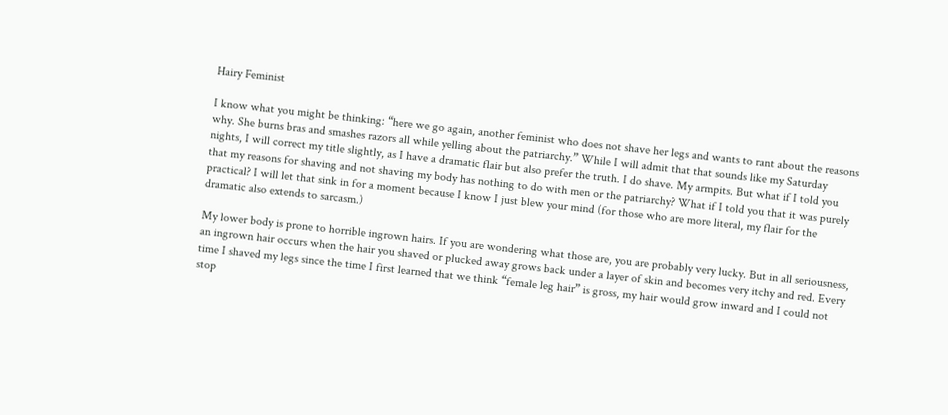Hairy Feminist

I know what you might be thinking: “here we go again, another feminist who does not shave her legs and wants to rant about the reasons why. She burns bras and smashes razors all while yelling about the patriarchy.” While I will admit that that sounds like my Saturday nights, I will correct my title slightly, as I have a dramatic flair but also prefer the truth. I do shave. My armpits. But what if I told you that my reasons for shaving and not shaving my body has nothing to do with men or the patriarchy? What if I told you that it was purely practical? I will let that sink in for a moment because I know I just blew your mind (for those who are more literal, my flair for the dramatic also extends to sarcasm.)

My lower body is prone to horrible ingrown hairs. If you are wondering what those are, you are probably very lucky. But in all seriousness, an ingrown hair occurs when the hair you shaved or plucked away grows back under a layer of skin and becomes very itchy and red. Every time I shaved my legs since the time I first learned that we think “female leg hair” is gross, my hair would grow inward and I could not stop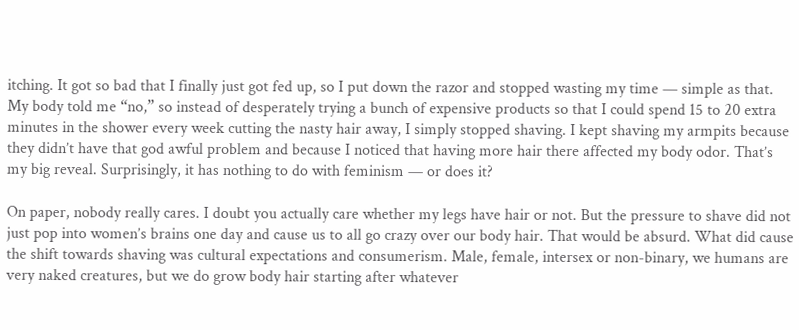itching. It got so bad that I finally just got fed up, so I put down the razor and stopped wasting my time — simple as that. My body told me “no,” so instead of desperately trying a bunch of expensive products so that I could spend 15 to 20 extra minutes in the shower every week cutting the nasty hair away, I simply stopped shaving. I kept shaving my armpits because they didn’t have that god awful problem and because I noticed that having more hair there affected my body odor. That’s my big reveal. Surprisingly, it has nothing to do with feminism — or does it?

On paper, nobody really cares. I doubt you actually care whether my legs have hair or not. But the pressure to shave did not just pop into women’s brains one day and cause us to all go crazy over our body hair. That would be absurd. What did cause the shift towards shaving was cultural expectations and consumerism. Male, female, intersex or non-binary, we humans are very naked creatures, but we do grow body hair starting after whatever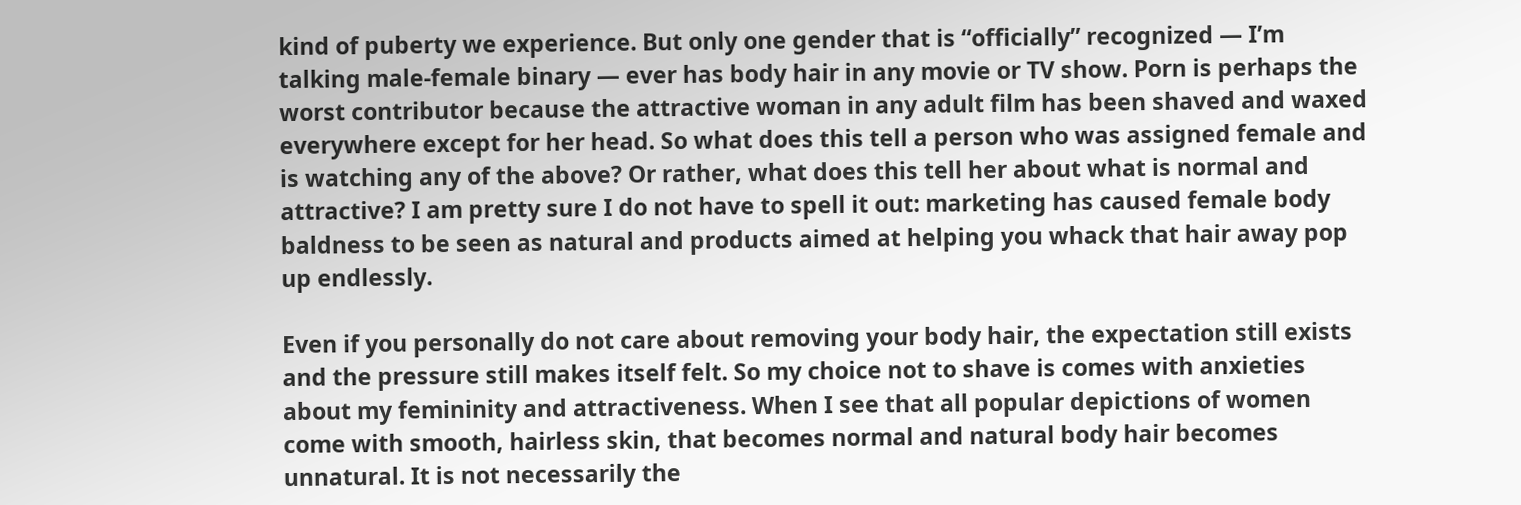kind of puberty we experience. But only one gender that is “officially” recognized — I’m talking male-female binary — ever has body hair in any movie or TV show. Porn is perhaps the worst contributor because the attractive woman in any adult film has been shaved and waxed everywhere except for her head. So what does this tell a person who was assigned female and is watching any of the above? Or rather, what does this tell her about what is normal and attractive? I am pretty sure I do not have to spell it out: marketing has caused female body baldness to be seen as natural and products aimed at helping you whack that hair away pop up endlessly.

Even if you personally do not care about removing your body hair, the expectation still exists and the pressure still makes itself felt. So my choice not to shave is comes with anxieties about my femininity and attractiveness. When I see that all popular depictions of women come with smooth, hairless skin, that becomes normal and natural body hair becomes unnatural. It is not necessarily the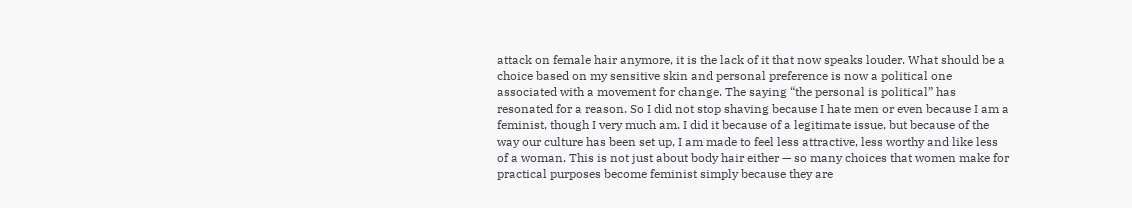attack on female hair anymore, it is the lack of it that now speaks louder. What should be a choice based on my sensitive skin and personal preference is now a political one associated with a movement for change. The saying “the personal is political” has resonated for a reason. So I did not stop shaving because I hate men or even because I am a feminist, though I very much am. I did it because of a legitimate issue, but because of the way our culture has been set up, I am made to feel less attractive, less worthy and like less of a woman. This is not just about body hair either — so many choices that women make for practical purposes become feminist simply because they are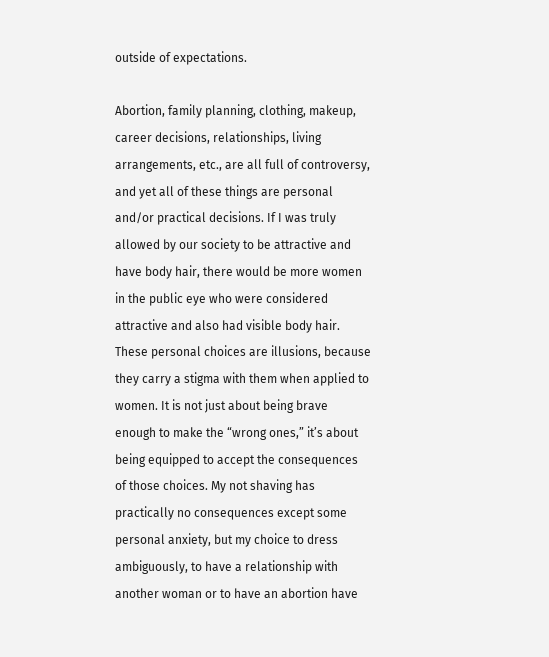outside of expectations.

Abortion, family planning, clothing, makeup, career decisions, relationships, living arrangements, etc., are all full of controversy, and yet all of these things are personal and/or practical decisions. If I was truly allowed by our society to be attractive and have body hair, there would be more women in the public eye who were considered attractive and also had visible body hair. These personal choices are illusions, because they carry a stigma with them when applied to women. It is not just about being brave enough to make the “wrong ones,” it’s about being equipped to accept the consequences of those choices. My not shaving has practically no consequences except some personal anxiety, but my choice to dress ambiguously, to have a relationship with another woman or to have an abortion have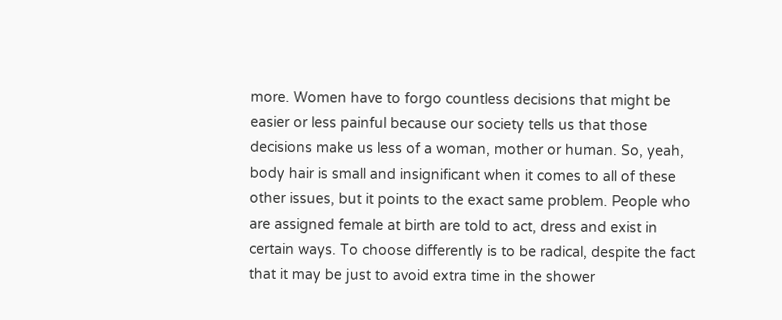more. Women have to forgo countless decisions that might be easier or less painful because our society tells us that those decisions make us less of a woman, mother or human. So, yeah, body hair is small and insignificant when it comes to all of these other issues, but it points to the exact same problem. People who are assigned female at birth are told to act, dress and exist in certain ways. To choose differently is to be radical, despite the fact that it may be just to avoid extra time in the shower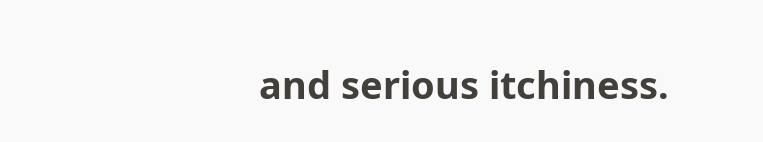and serious itchiness.